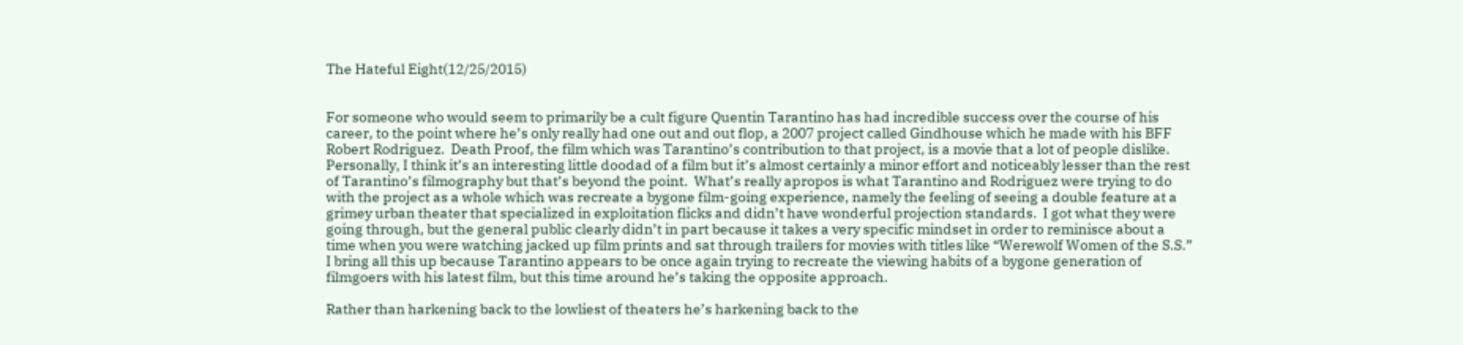The Hateful Eight(12/25/2015)


For someone who would seem to primarily be a cult figure Quentin Tarantino has had incredible success over the course of his career, to the point where he’s only really had one out and out flop, a 2007 project called Gindhouse which he made with his BFF Robert Rodriguez.  Death Proof, the film which was Tarantino’s contribution to that project, is a movie that a lot of people dislike.  Personally, I think it’s an interesting little doodad of a film but it’s almost certainly a minor effort and noticeably lesser than the rest of Tarantino’s filmography but that’s beyond the point.  What’s really apropos is what Tarantino and Rodriguez were trying to do with the project as a whole which was recreate a bygone film-going experience, namely the feeling of seeing a double feature at a grimey urban theater that specialized in exploitation flicks and didn’t have wonderful projection standards.  I got what they were going through, but the general public clearly didn’t in part because it takes a very specific mindset in order to reminisce about a time when you were watching jacked up film prints and sat through trailers for movies with titles like “Werewolf Women of the S.S.”  I bring all this up because Tarantino appears to be once again trying to recreate the viewing habits of a bygone generation of filmgoers with his latest film, but this time around he’s taking the opposite approach.

Rather than harkening back to the lowliest of theaters he’s harkening back to the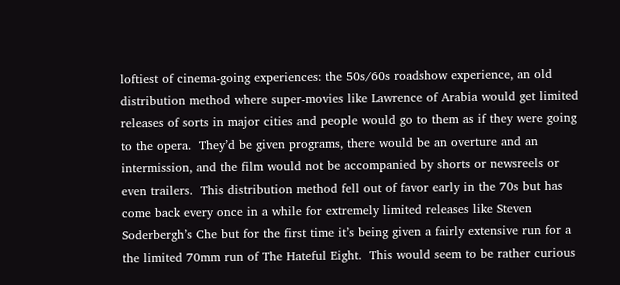loftiest of cinema-going experiences: the 50s/60s roadshow experience, an old distribution method where super-movies like Lawrence of Arabia would get limited releases of sorts in major cities and people would go to them as if they were going to the opera.  They’d be given programs, there would be an overture and an intermission, and the film would not be accompanied by shorts or newsreels or even trailers.  This distribution method fell out of favor early in the 70s but has come back every once in a while for extremely limited releases like Steven Soderbergh’s Che but for the first time it’s being given a fairly extensive run for a the limited 70mm run of The Hateful Eight.  This would seem to be rather curious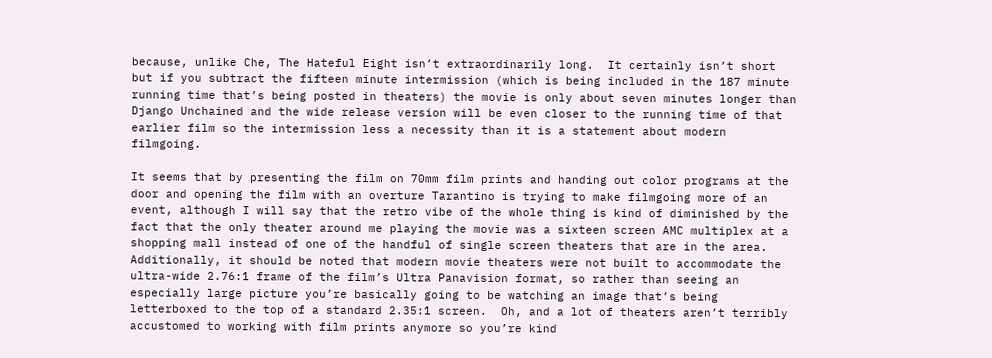because, unlike Che, The Hateful Eight isn’t extraordinarily long.  It certainly isn’t short but if you subtract the fifteen minute intermission (which is being included in the 187 minute running time that’s being posted in theaters) the movie is only about seven minutes longer than Django Unchained and the wide release version will be even closer to the running time of that earlier film so the intermission less a necessity than it is a statement about modern filmgoing.

It seems that by presenting the film on 70mm film prints and handing out color programs at the door and opening the film with an overture Tarantino is trying to make filmgoing more of an event, although I will say that the retro vibe of the whole thing is kind of diminished by the fact that the only theater around me playing the movie was a sixteen screen AMC multiplex at a shopping mall instead of one of the handful of single screen theaters that are in the area.   Additionally, it should be noted that modern movie theaters were not built to accommodate the ultra-wide 2.76:1 frame of the film’s Ultra Panavision format, so rather than seeing an especially large picture you’re basically going to be watching an image that’s being letterboxed to the top of a standard 2.35:1 screen.  Oh, and a lot of theaters aren’t terribly accustomed to working with film prints anymore so you’re kind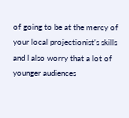of going to be at the mercy of your local projectionist’s skills and I also worry that a lot of younger audiences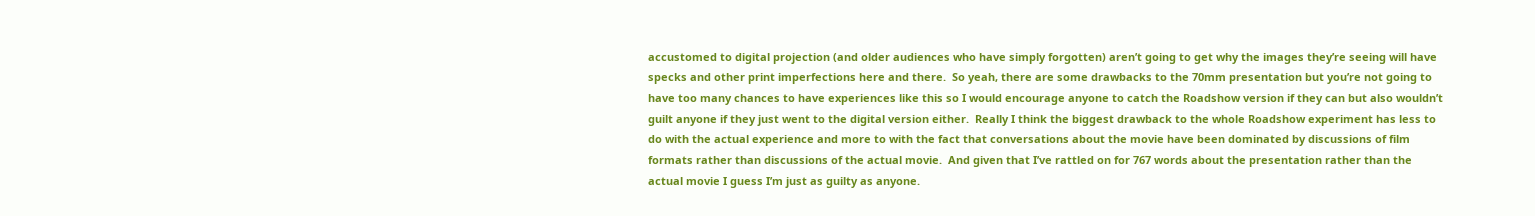accustomed to digital projection (and older audiences who have simply forgotten) aren’t going to get why the images they’re seeing will have specks and other print imperfections here and there.  So yeah, there are some drawbacks to the 70mm presentation but you’re not going to have too many chances to have experiences like this so I would encourage anyone to catch the Roadshow version if they can but also wouldn’t guilt anyone if they just went to the digital version either.  Really I think the biggest drawback to the whole Roadshow experiment has less to do with the actual experience and more to with the fact that conversations about the movie have been dominated by discussions of film formats rather than discussions of the actual movie.  And given that I’ve rattled on for 767 words about the presentation rather than the actual movie I guess I’m just as guilty as anyone.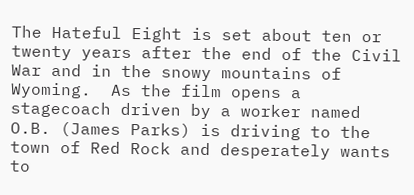The Hateful Eight is set about ten or twenty years after the end of the Civil War and in the snowy mountains of Wyoming.  As the film opens a stagecoach driven by a worker named O.B. (James Parks) is driving to the town of Red Rock and desperately wants to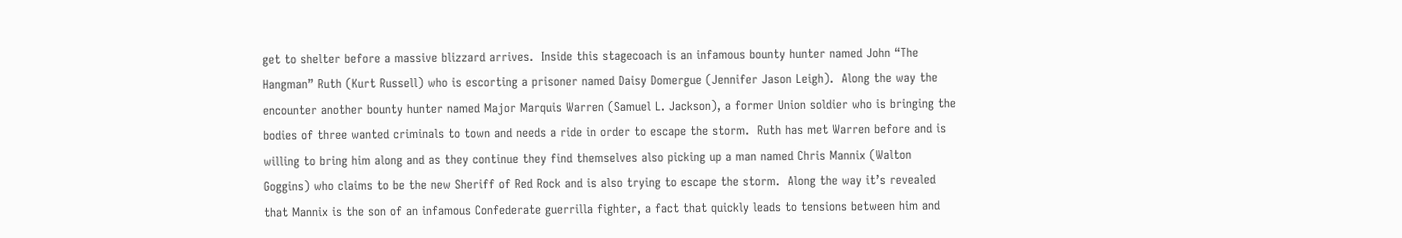get to shelter before a massive blizzard arrives.  Inside this stagecoach is an infamous bounty hunter named John “The Hangman” Ruth (Kurt Russell) who is escorting a prisoner named Daisy Domergue (Jennifer Jason Leigh).  Along the way the encounter another bounty hunter named Major Marquis Warren (Samuel L. Jackson), a former Union soldier who is bringing the bodies of three wanted criminals to town and needs a ride in order to escape the storm.  Ruth has met Warren before and is willing to bring him along and as they continue they find themselves also picking up a man named Chris Mannix (Walton Goggins) who claims to be the new Sheriff of Red Rock and is also trying to escape the storm.  Along the way it’s revealed that Mannix is the son of an infamous Confederate guerrilla fighter, a fact that quickly leads to tensions between him and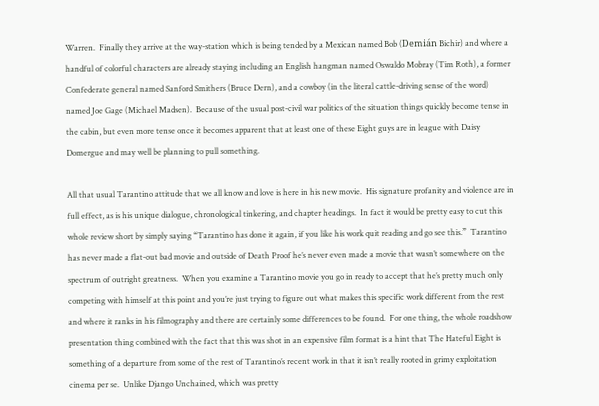Warren.  Finally they arrive at the way-station which is being tended by a Mexican named Bob (Demián Bichir) and where a handful of colorful characters are already staying including an English hangman named Oswaldo Mobray (Tim Roth), a former Confederate general named Sanford Smithers (Bruce Dern), and a cowboy (in the literal cattle-driving sense of the word) named Joe Gage (Michael Madsen).  Because of the usual post-civil war politics of the situation things quickly become tense in the cabin, but even more tense once it becomes apparent that at least one of these Eight guys are in league with Daisy Domergue and may well be planning to pull something.

All that usual Tarantino attitude that we all know and love is here in his new movie.  His signature profanity and violence are in full effect, as is his unique dialogue, chronological tinkering, and chapter headings.  In fact it would be pretty easy to cut this whole review short by simply saying “Tarantino has done it again, if you like his work quit reading and go see this.”  Tarantino has never made a flat-out bad movie and outside of Death Proof he’s never even made a movie that wasn’t somewhere on the spectrum of outright greatness.  When you examine a Tarantino movie you go in ready to accept that he’s pretty much only competing with himself at this point and you’re just trying to figure out what makes this specific work different from the rest and where it ranks in his filmography and there are certainly some differences to be found.  For one thing, the whole roadshow presentation thing combined with the fact that this was shot in an expensive film format is a hint that The Hateful Eight is something of a departure from some of the rest of Tarantino’s recent work in that it isn’t really rooted in grimy exploitation cinema per se.  Unlike Django Unchained, which was pretty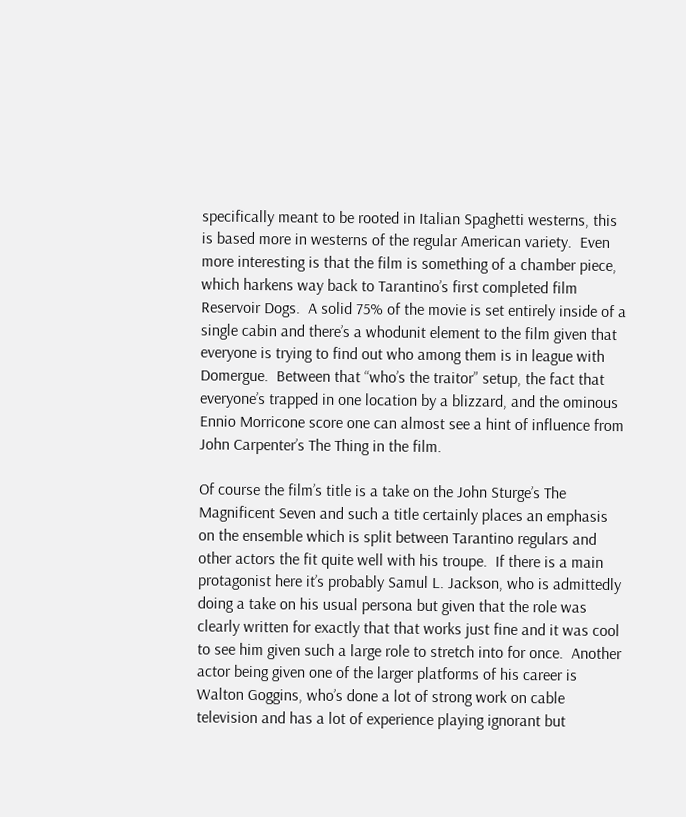specifically meant to be rooted in Italian Spaghetti westerns, this is based more in westerns of the regular American variety.  Even more interesting is that the film is something of a chamber piece, which harkens way back to Tarantino’s first completed film Reservoir Dogs.  A solid 75% of the movie is set entirely inside of a single cabin and there’s a whodunit element to the film given that everyone is trying to find out who among them is in league with Domergue.  Between that “who’s the traitor” setup, the fact that everyone’s trapped in one location by a blizzard, and the ominous Ennio Morricone score one can almost see a hint of influence from John Carpenter’s The Thing in the film.

Of course the film’s title is a take on the John Sturge’s The Magnificent Seven and such a title certainly places an emphasis on the ensemble which is split between Tarantino regulars and other actors the fit quite well with his troupe.  If there is a main protagonist here it’s probably Samul L. Jackson, who is admittedly doing a take on his usual persona but given that the role was clearly written for exactly that that works just fine and it was cool to see him given such a large role to stretch into for once.  Another actor being given one of the larger platforms of his career is Walton Goggins, who’s done a lot of strong work on cable television and has a lot of experience playing ignorant but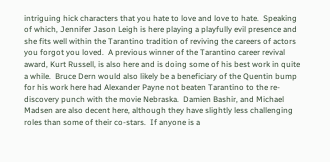intriguing hick characters that you hate to love and love to hate.  Speaking of which, Jennifer Jason Leigh is here playing a playfully evil presence and she fits well within the Tarantino tradition of reviving the careers of actors you forgot you loved.  A previous winner of the Tarantino career revival award, Kurt Russell, is also here and is doing some of his best work in quite a while.  Bruce Dern would also likely be a beneficiary of the Quentin bump for his work here had Alexander Payne not beaten Tarantino to the re-discovery punch with the movie Nebraska.  Damien Bashir, and Michael Madsen are also decent here, although they have slightly less challenging roles than some of their co-stars.  If anyone is a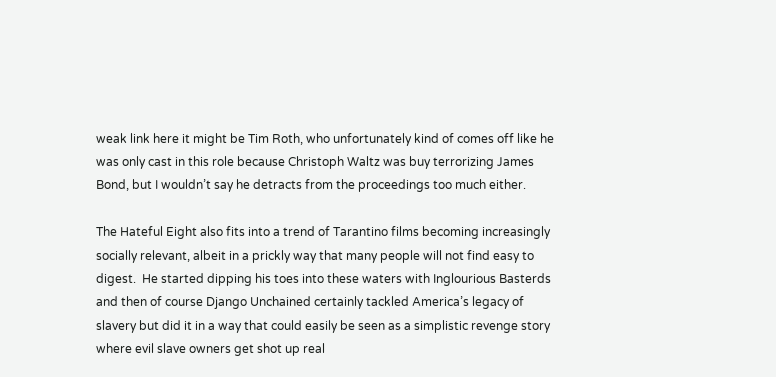weak link here it might be Tim Roth, who unfortunately kind of comes off like he was only cast in this role because Christoph Waltz was buy terrorizing James Bond, but I wouldn’t say he detracts from the proceedings too much either.

The Hateful Eight also fits into a trend of Tarantino films becoming increasingly socially relevant, albeit in a prickly way that many people will not find easy to digest.  He started dipping his toes into these waters with Inglourious Basterds and then of course Django Unchained certainly tackled America’s legacy of slavery but did it in a way that could easily be seen as a simplistic revenge story where evil slave owners get shot up real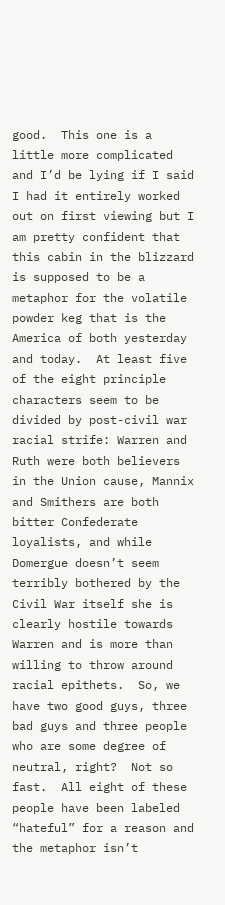good.  This one is a little more complicated and I’d be lying if I said I had it entirely worked out on first viewing but I am pretty confident that this cabin in the blizzard is supposed to be a metaphor for the volatile powder keg that is the America of both yesterday and today.  At least five of the eight principle characters seem to be divided by post-civil war racial strife: Warren and Ruth were both believers in the Union cause, Mannix and Smithers are both bitter Confederate loyalists, and while Domergue doesn’t seem terribly bothered by the Civil War itself she is clearly hostile towards Warren and is more than willing to throw around racial epithets.  So, we have two good guys, three bad guys and three people who are some degree of neutral, right?  Not so fast.  All eight of these people have been labeled “hateful” for a reason and the metaphor isn’t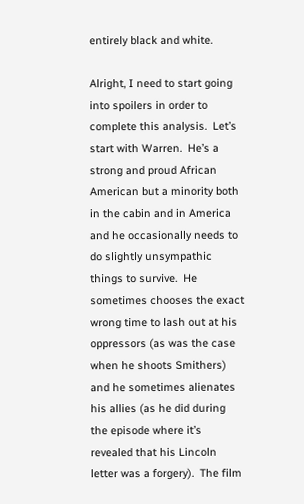entirely black and white.

Alright, I need to start going into spoilers in order to complete this analysis.  Let’s start with Warren.  He’s a strong and proud African American but a minority both in the cabin and in America and he occasionally needs to do slightly unsympathic things to survive.  He sometimes chooses the exact wrong time to lash out at his oppressors (as was the case when he shoots Smithers) and he sometimes alienates his allies (as he did during the episode where it’s revealed that his Lincoln letter was a forgery).  The film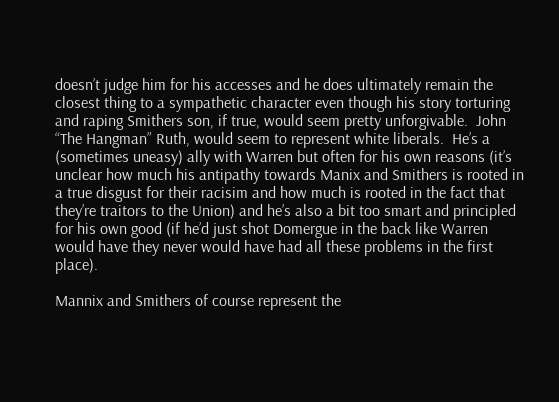doesn’t judge him for his accesses and he does ultimately remain the closest thing to a sympathetic character even though his story torturing and raping Smithers son, if true, would seem pretty unforgivable.  John “The Hangman” Ruth, would seem to represent white liberals.  He’s a (sometimes uneasy) ally with Warren but often for his own reasons (it’s unclear how much his antipathy towards Manix and Smithers is rooted in a true disgust for their racisim and how much is rooted in the fact that they’re traitors to the Union) and he’s also a bit too smart and principled for his own good (if he’d just shot Domergue in the back like Warren would have they never would have had all these problems in the first place).

Mannix and Smithers of course represent the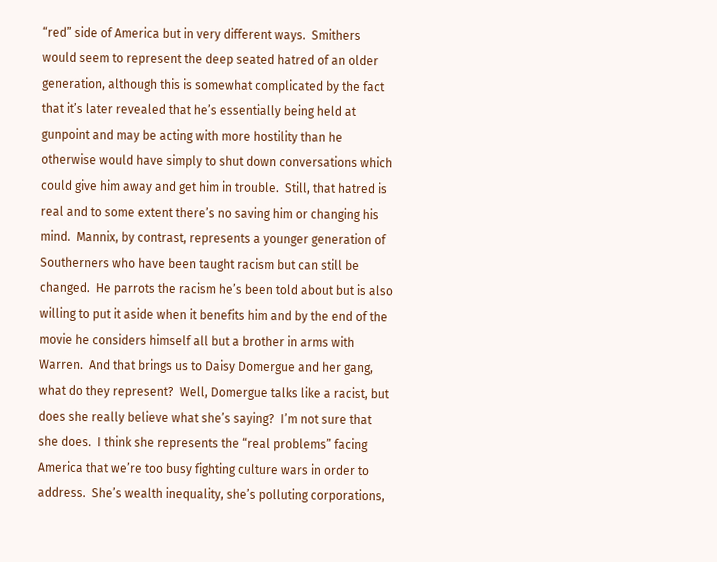“red” side of America but in very different ways.  Smithers would seem to represent the deep seated hatred of an older generation, although this is somewhat complicated by the fact that it’s later revealed that he’s essentially being held at gunpoint and may be acting with more hostility than he otherwise would have simply to shut down conversations which could give him away and get him in trouble.  Still, that hatred is real and to some extent there’s no saving him or changing his mind.  Mannix, by contrast, represents a younger generation of Southerners who have been taught racism but can still be changed.  He parrots the racism he’s been told about but is also willing to put it aside when it benefits him and by the end of the movie he considers himself all but a brother in arms with Warren.  And that brings us to Daisy Domergue and her gang, what do they represent?  Well, Domergue talks like a racist, but does she really believe what she’s saying?  I’m not sure that she does.  I think she represents the “real problems” facing America that we’re too busy fighting culture wars in order to address.  She’s wealth inequality, she’s polluting corporations,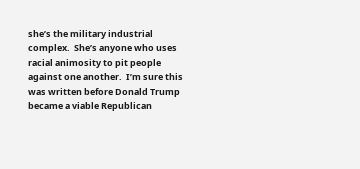she’s the military industrial complex.  She’s anyone who uses racial animosity to pit people against one another.  I’m sure this was written before Donald Trump became a viable Republican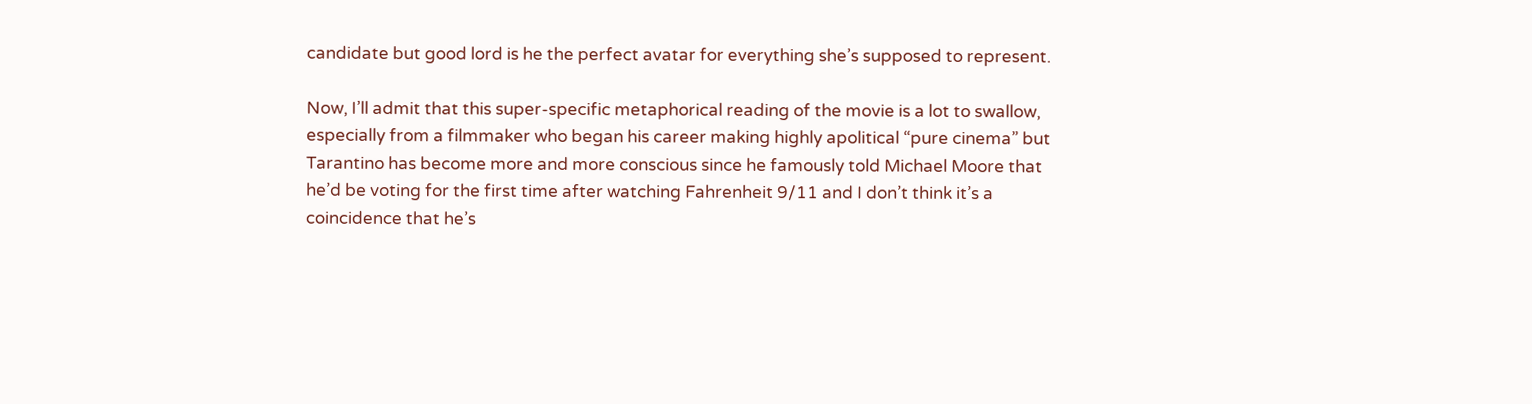candidate but good lord is he the perfect avatar for everything she’s supposed to represent.

Now, I’ll admit that this super-specific metaphorical reading of the movie is a lot to swallow, especially from a filmmaker who began his career making highly apolitical “pure cinema” but Tarantino has become more and more conscious since he famously told Michael Moore that he’d be voting for the first time after watching Fahrenheit 9/11 and I don’t think it’s a coincidence that he’s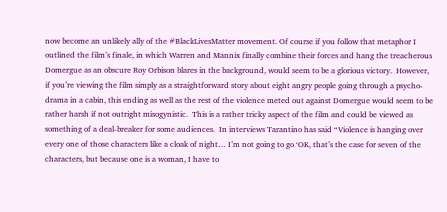now become an unlikely ally of the #BlackLivesMatter movement. Of course if you follow that metaphor I outlined the film’s finale, in which Warren and Mannix finally combine their forces and hang the treacherous Domergue as an obscure Roy Orbison blares in the background, would seem to be a glorious victory.  However, if you’re viewing the film simply as a straightforward story about eight angry people going through a psycho-drama in a cabin, this ending as well as the rest of the violence meted out against Domergue would seem to be rather harsh if not outright misogynistic.  This is a rather tricky aspect of the film and could be viewed as something of a deal-breaker for some audiences.  In interviews Tarantino has said “Violence is hanging over every one of those characters like a cloak of night… I’m not going to go ‘OK, that’s the case for seven of the characters, but because one is a woman, I have to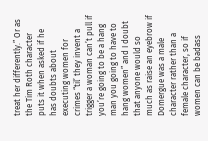treat her differently.” Or as the Tim Roth character puts it when asked if he has doubts about executing women for crimes “til’ they invent a trigger a woman can’t pull if you’re going to be a hang man you going to have to hang women” and I doubt that anyone would so much as raise an eyebrow if Domergue was a male character rather than a female character, so if women can be badass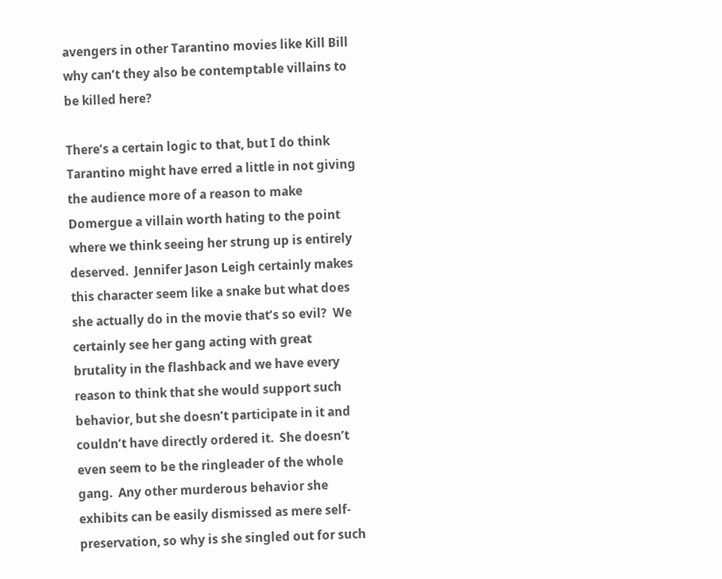avengers in other Tarantino movies like Kill Bill why can’t they also be contemptable villains to be killed here?

There’s a certain logic to that, but I do think Tarantino might have erred a little in not giving the audience more of a reason to make Domergue a villain worth hating to the point where we think seeing her strung up is entirely deserved.  Jennifer Jason Leigh certainly makes this character seem like a snake but what does she actually do in the movie that’s so evil?  We certainly see her gang acting with great brutality in the flashback and we have every reason to think that she would support such behavior, but she doesn’t participate in it and couldn’t have directly ordered it.  She doesn’t even seem to be the ringleader of the whole gang.  Any other murderous behavior she exhibits can be easily dismissed as mere self-preservation, so why is she singled out for such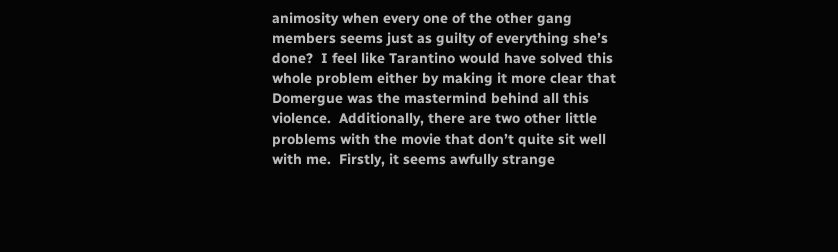animosity when every one of the other gang members seems just as guilty of everything she’s done?  I feel like Tarantino would have solved this whole problem either by making it more clear that Domergue was the mastermind behind all this violence.  Additionally, there are two other little problems with the movie that don’t quite sit well with me.  Firstly, it seems awfully strange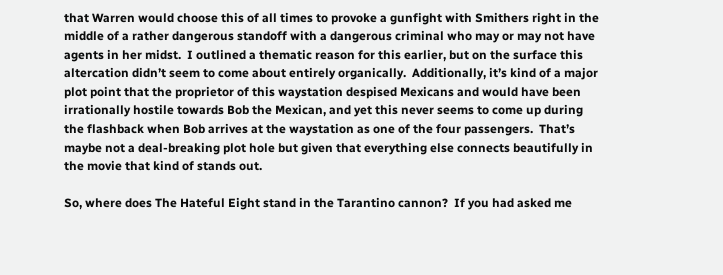that Warren would choose this of all times to provoke a gunfight with Smithers right in the middle of a rather dangerous standoff with a dangerous criminal who may or may not have agents in her midst.  I outlined a thematic reason for this earlier, but on the surface this altercation didn’t seem to come about entirely organically.  Additionally, it’s kind of a major plot point that the proprietor of this waystation despised Mexicans and would have been irrationally hostile towards Bob the Mexican, and yet this never seems to come up during the flashback when Bob arrives at the waystation as one of the four passengers.  That’s maybe not a deal-breaking plot hole but given that everything else connects beautifully in the movie that kind of stands out.

So, where does The Hateful Eight stand in the Tarantino cannon?  If you had asked me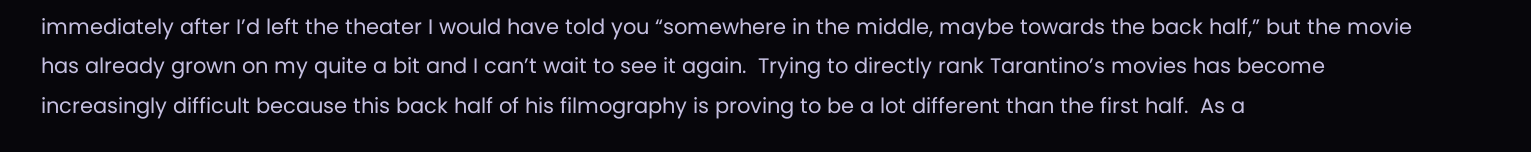immediately after I’d left the theater I would have told you “somewhere in the middle, maybe towards the back half,” but the movie has already grown on my quite a bit and I can’t wait to see it again.  Trying to directly rank Tarantino’s movies has become increasingly difficult because this back half of his filmography is proving to be a lot different than the first half.  As a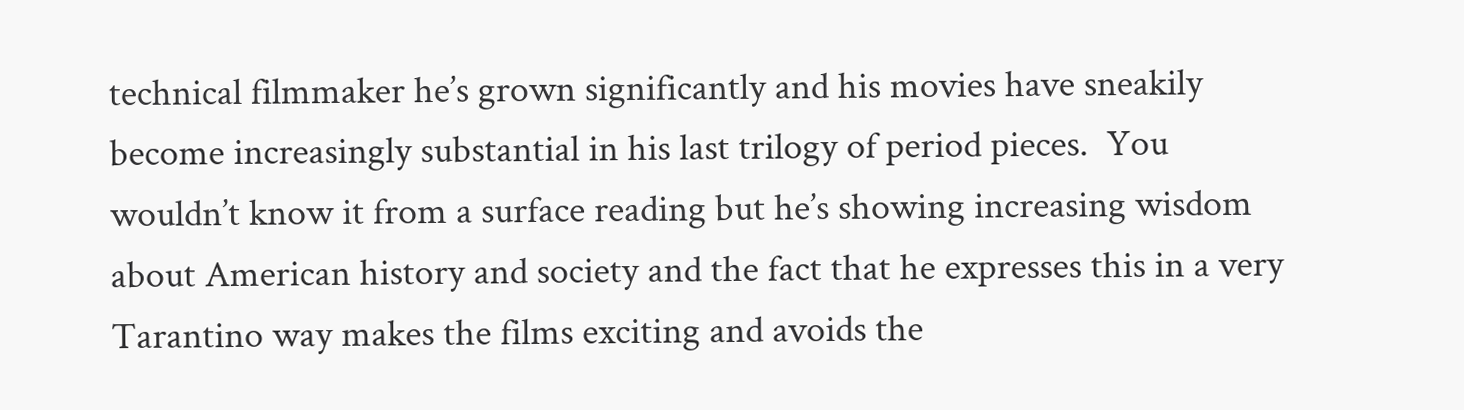technical filmmaker he’s grown significantly and his movies have sneakily become increasingly substantial in his last trilogy of period pieces.  You wouldn’t know it from a surface reading but he’s showing increasing wisdom about American history and society and the fact that he expresses this in a very Tarantino way makes the films exciting and avoids the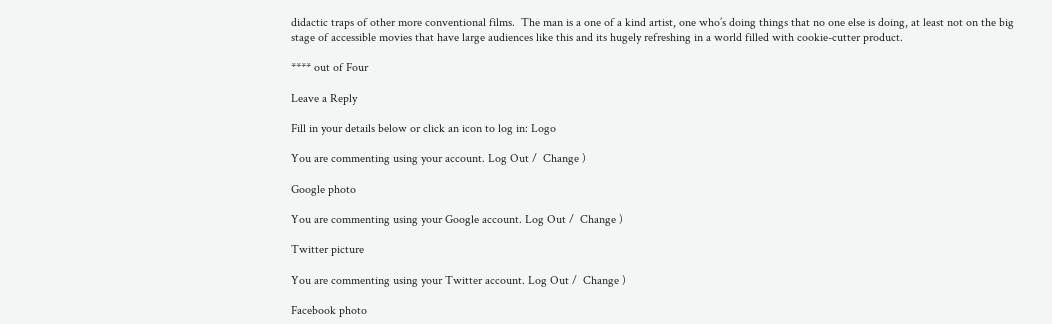didactic traps of other more conventional films.  The man is a one of a kind artist, one who’s doing things that no one else is doing, at least not on the big stage of accessible movies that have large audiences like this and its hugely refreshing in a world filled with cookie-cutter product.

**** out of Four

Leave a Reply

Fill in your details below or click an icon to log in: Logo

You are commenting using your account. Log Out /  Change )

Google photo

You are commenting using your Google account. Log Out /  Change )

Twitter picture

You are commenting using your Twitter account. Log Out /  Change )

Facebook photo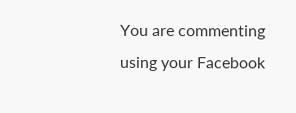You are commenting using your Facebook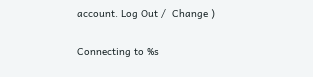account. Log Out /  Change )

Connecting to %s